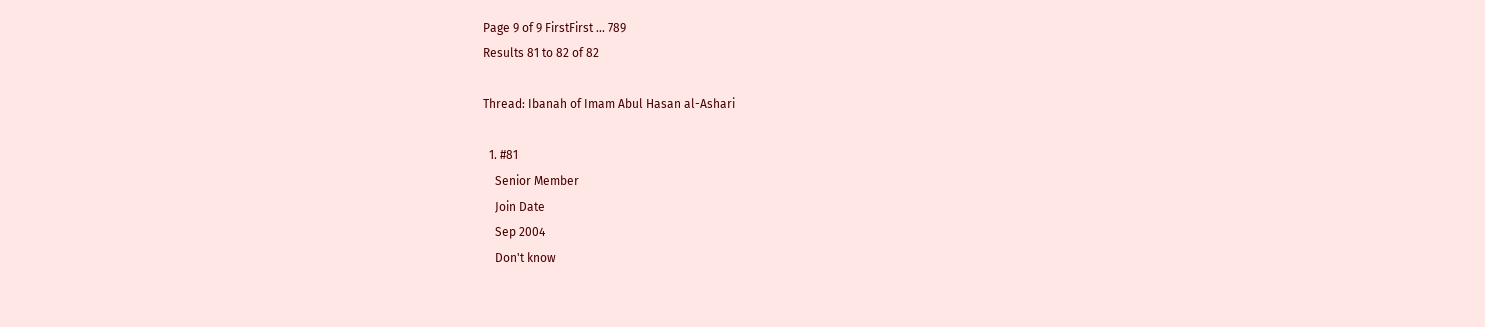Page 9 of 9 FirstFirst ... 789
Results 81 to 82 of 82

Thread: Ibanah of Imam Abul Hasan al-Ashari

  1. #81
    Senior Member
    Join Date
    Sep 2004
    Don't know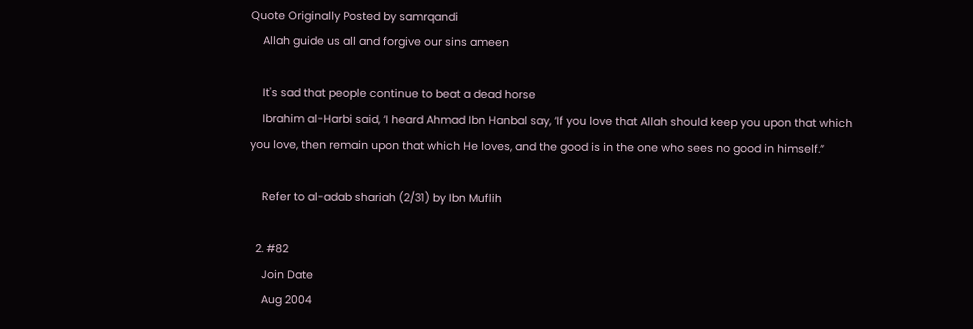Quote Originally Posted by samrqandi
    Allah guide us all and forgive our sins ameen

    It's sad that people continue to beat a dead horse
    Ibrahim al-Harbi said, ‘I heard Ahmad Ibn Hanbal say, ‘If you love that Allah should keep you upon that which you love, then remain upon that which He loves, and the good is in the one who sees no good in himself.”

    Refer to al-adab shariah (2/31) by Ibn Muflih

  2. #82
    Join Date
    Aug 2004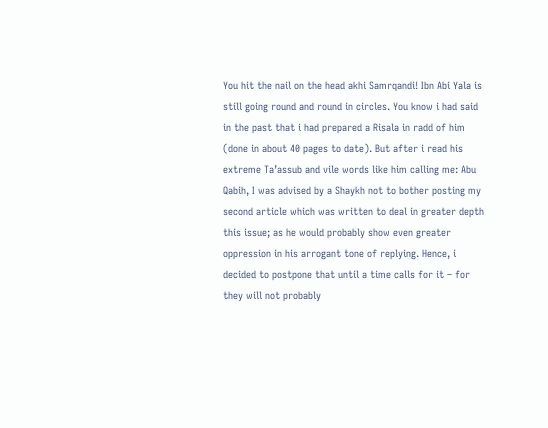You hit the nail on the head akhi Samrqandi! Ibn Abi Yala is still going round and round in circles. You know i had said in the past that i had prepared a Risala in radd of him (done in about 40 pages to date). But after i read his extreme Ta’assub and vile words like him calling me: Abu Qabih, I was advised by a Shaykh not to bother posting my second article which was written to deal in greater depth this issue; as he would probably show even greater oppression in his arrogant tone of replying. Hence, i decided to postpone that until a time calls for it – for they will not probably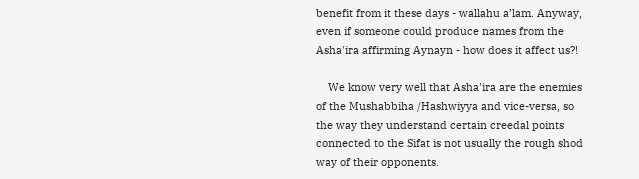benefit from it these days - wallahu a’lam. Anyway, even if someone could produce names from the Asha'ira affirming Aynayn - how does it affect us?!

    We know very well that Asha'ira are the enemies of the Mushabbiha /Hashwiyya and vice-versa, so the way they understand certain creedal points connected to the Sifat is not usually the rough shod way of their opponents.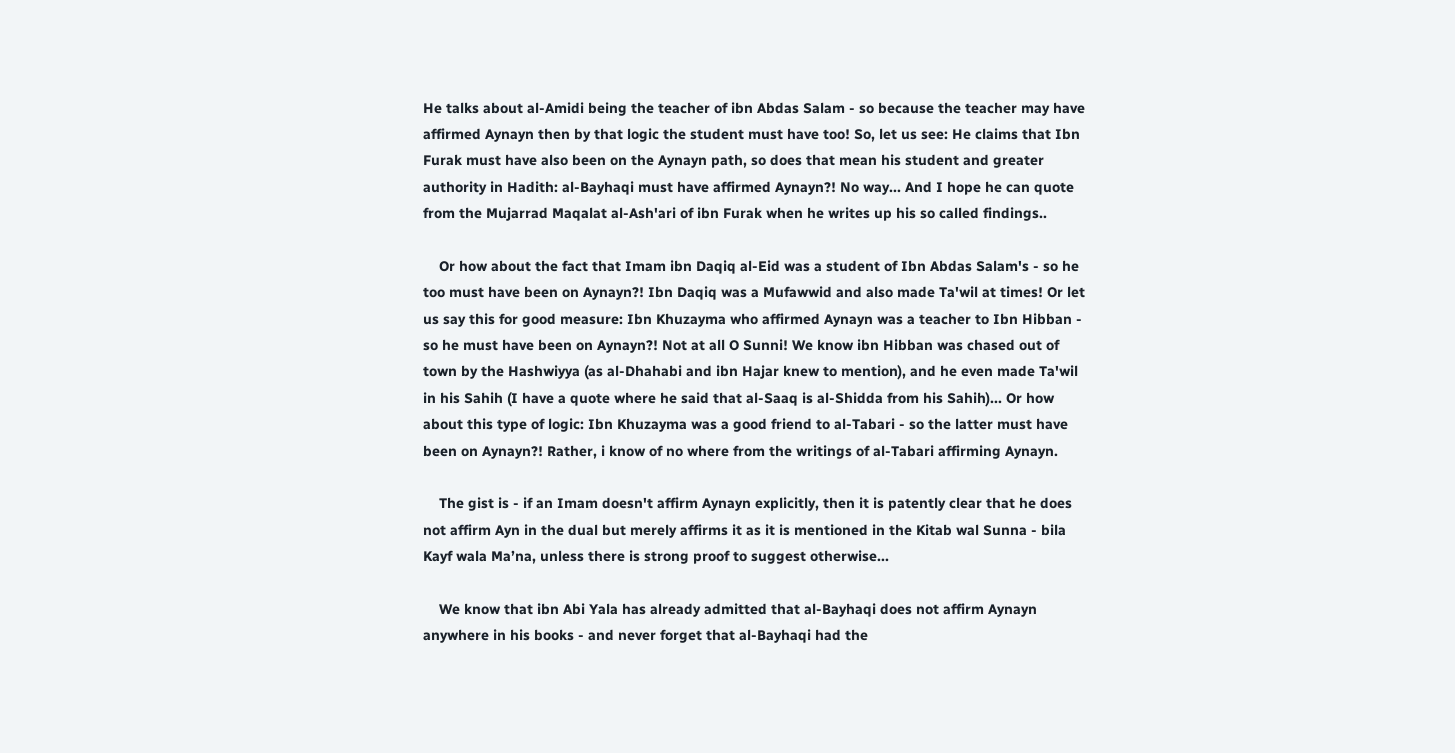He talks about al-Amidi being the teacher of ibn Abdas Salam - so because the teacher may have affirmed Aynayn then by that logic the student must have too! So, let us see: He claims that Ibn Furak must have also been on the Aynayn path, so does that mean his student and greater authority in Hadith: al-Bayhaqi must have affirmed Aynayn?! No way... And I hope he can quote from the Mujarrad Maqalat al-Ash'ari of ibn Furak when he writes up his so called findings..

    Or how about the fact that Imam ibn Daqiq al-Eid was a student of Ibn Abdas Salam's - so he too must have been on Aynayn?! Ibn Daqiq was a Mufawwid and also made Ta'wil at times! Or let us say this for good measure: Ibn Khuzayma who affirmed Aynayn was a teacher to Ibn Hibban - so he must have been on Aynayn?! Not at all O Sunni! We know ibn Hibban was chased out of town by the Hashwiyya (as al-Dhahabi and ibn Hajar knew to mention), and he even made Ta'wil in his Sahih (I have a quote where he said that al-Saaq is al-Shidda from his Sahih)... Or how about this type of logic: Ibn Khuzayma was a good friend to al-Tabari - so the latter must have been on Aynayn?! Rather, i know of no where from the writings of al-Tabari affirming Aynayn.

    The gist is - if an Imam doesn't affirm Aynayn explicitly, then it is patently clear that he does not affirm Ayn in the dual but merely affirms it as it is mentioned in the Kitab wal Sunna - bila Kayf wala Ma’na, unless there is strong proof to suggest otherwise...

    We know that ibn Abi Yala has already admitted that al-Bayhaqi does not affirm Aynayn anywhere in his books - and never forget that al-Bayhaqi had the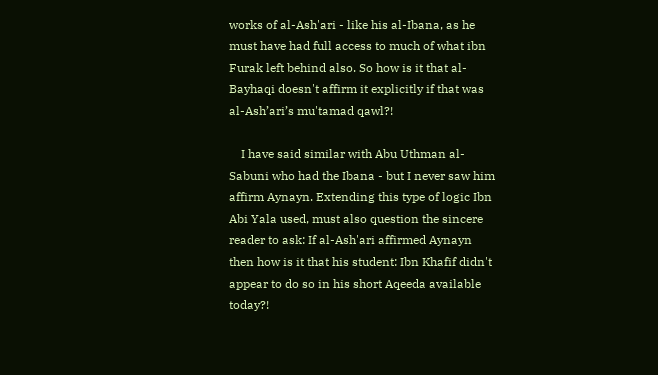works of al-Ash'ari - like his al-Ibana, as he must have had full access to much of what ibn Furak left behind also. So how is it that al-Bayhaqi doesn't affirm it explicitly if that was al-Ash’ari’s mu'tamad qawl?!

    I have said similar with Abu Uthman al-Sabuni who had the Ibana - but I never saw him affirm Aynayn. Extending this type of logic Ibn Abi Yala used, must also question the sincere reader to ask: If al-Ash'ari affirmed Aynayn then how is it that his student: Ibn Khafif didn't appear to do so in his short Aqeeda available today?!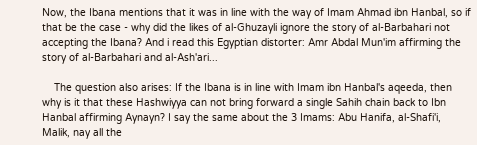Now, the Ibana mentions that it was in line with the way of Imam Ahmad ibn Hanbal, so if that be the case - why did the likes of al-Ghuzayli ignore the story of al-Barbahari not accepting the Ibana? And i read this Egyptian distorter: Amr Abdal Mun'im affirming the story of al-Barbahari and al-Ash'ari...

    The question also arises: If the Ibana is in line with Imam ibn Hanbal's aqeeda, then why is it that these Hashwiyya can not bring forward a single Sahih chain back to Ibn Hanbal affirming Aynayn? I say the same about the 3 Imams: Abu Hanifa, al-Shafi'i, Malik, nay all the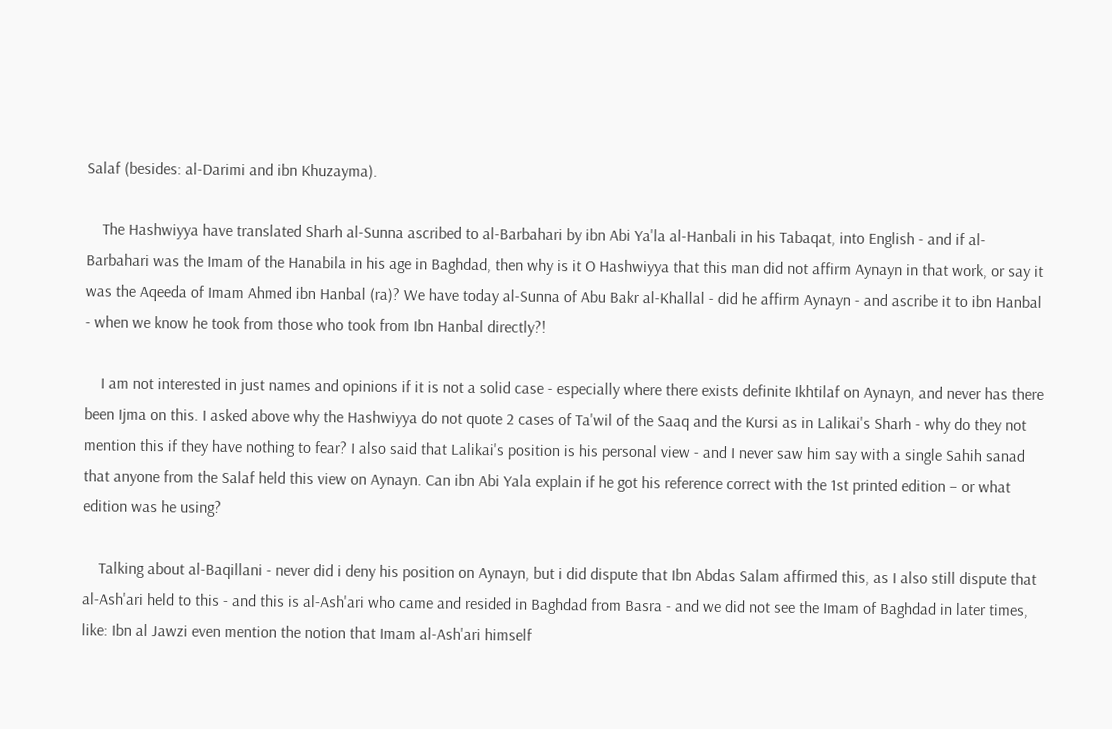Salaf (besides: al-Darimi and ibn Khuzayma).

    The Hashwiyya have translated Sharh al-Sunna ascribed to al-Barbahari by ibn Abi Ya'la al-Hanbali in his Tabaqat, into English - and if al-Barbahari was the Imam of the Hanabila in his age in Baghdad, then why is it O Hashwiyya that this man did not affirm Aynayn in that work, or say it was the Aqeeda of Imam Ahmed ibn Hanbal (ra)? We have today al-Sunna of Abu Bakr al-Khallal - did he affirm Aynayn - and ascribe it to ibn Hanbal - when we know he took from those who took from Ibn Hanbal directly?!

    I am not interested in just names and opinions if it is not a solid case - especially where there exists definite Ikhtilaf on Aynayn, and never has there been Ijma on this. I asked above why the Hashwiyya do not quote 2 cases of Ta'wil of the Saaq and the Kursi as in Lalikai's Sharh - why do they not mention this if they have nothing to fear? I also said that Lalikai's position is his personal view - and I never saw him say with a single Sahih sanad that anyone from the Salaf held this view on Aynayn. Can ibn Abi Yala explain if he got his reference correct with the 1st printed edition – or what edition was he using?

    Talking about al-Baqillani - never did i deny his position on Aynayn, but i did dispute that Ibn Abdas Salam affirmed this, as I also still dispute that al-Ash'ari held to this - and this is al-Ash'ari who came and resided in Baghdad from Basra - and we did not see the Imam of Baghdad in later times, like: Ibn al Jawzi even mention the notion that Imam al-Ash'ari himself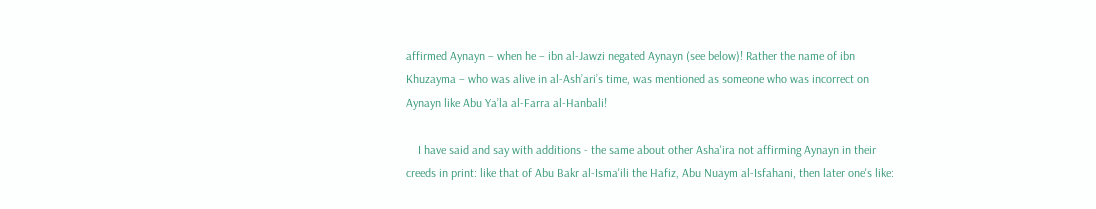affirmed Aynayn – when he – ibn al-Jawzi negated Aynayn (see below)! Rather the name of ibn Khuzayma – who was alive in al-Ash’ari’s time, was mentioned as someone who was incorrect on Aynayn like Abu Ya’la al-Farra al-Hanbali!

    I have said and say with additions - the same about other Asha'ira not affirming Aynayn in their creeds in print: like that of Abu Bakr al-Isma'ili the Hafiz, Abu Nuaym al-Isfahani, then later one's like: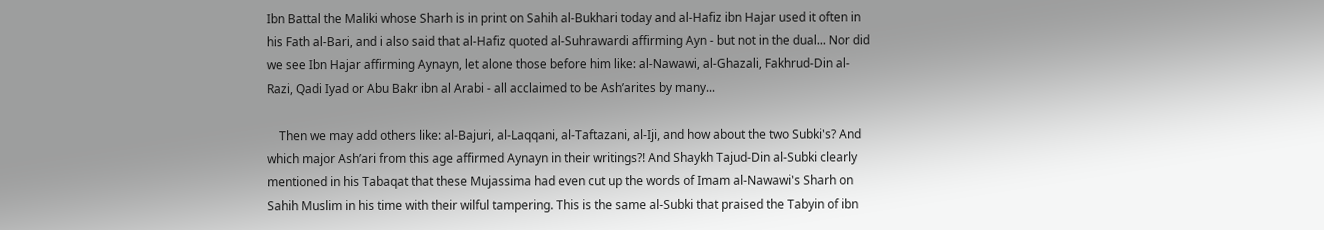Ibn Battal the Maliki whose Sharh is in print on Sahih al-Bukhari today and al-Hafiz ibn Hajar used it often in his Fath al-Bari, and i also said that al-Hafiz quoted al-Suhrawardi affirming Ayn - but not in the dual... Nor did we see Ibn Hajar affirming Aynayn, let alone those before him like: al-Nawawi, al-Ghazali, Fakhrud-Din al-Razi, Qadi Iyad or Abu Bakr ibn al Arabi - all acclaimed to be Ash’arites by many...

    Then we may add others like: al-Bajuri, al-Laqqani, al-Taftazani, al-Iji, and how about the two Subki's? And which major Ash’ari from this age affirmed Aynayn in their writings?! And Shaykh Tajud-Din al-Subki clearly mentioned in his Tabaqat that these Mujassima had even cut up the words of Imam al-Nawawi's Sharh on Sahih Muslim in his time with their wilful tampering. This is the same al-Subki that praised the Tabyin of ibn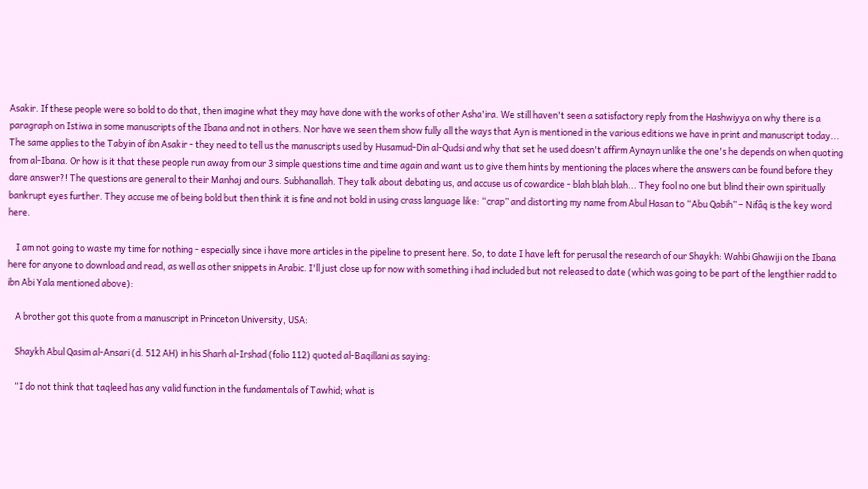Asakir. If these people were so bold to do that, then imagine what they may have done with the works of other Asha'ira. We still haven't seen a satisfactory reply from the Hashwiyya on why there is a paragraph on Istiwa in some manuscripts of the Ibana and not in others. Nor have we seen them show fully all the ways that Ayn is mentioned in the various editions we have in print and manuscript today... The same applies to the Tabyin of ibn Asakir - they need to tell us the manuscripts used by Husamud-Din al-Qudsi and why that set he used doesn't affirm Aynayn unlike the one's he depends on when quoting from al-Ibana. Or how is it that these people run away from our 3 simple questions time and time again and want us to give them hints by mentioning the places where the answers can be found before they dare answer?! The questions are general to their Manhaj and ours. Subhanallah. They talk about debating us, and accuse us of cowardice - blah blah blah... They fool no one but blind their own spiritually bankrupt eyes further. They accuse me of being bold but then think it is fine and not bold in using crass language like: “crap” and distorting my name from Abul Hasan to “Abu Qabih” – Nifâq is the key word here.

    I am not going to waste my time for nothing - especially since i have more articles in the pipeline to present here. So, to date I have left for perusal the research of our Shaykh: Wahbi Ghawiji on the Ibana here for anyone to download and read, as well as other snippets in Arabic. I'll just close up for now with something i had included but not released to date (which was going to be part of the lengthier radd to ibn Abi Yala mentioned above):

    A brother got this quote from a manuscript in Princeton University, USA:

    Shaykh Abul Qasim al-Ansari (d. 512 AH) in his Sharh al-Irshad (folio 112) quoted al-Baqillani as saying:

    “I do not think that taqleed has any valid function in the fundamentals of Tawhid; what is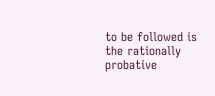to be followed is the rationally probative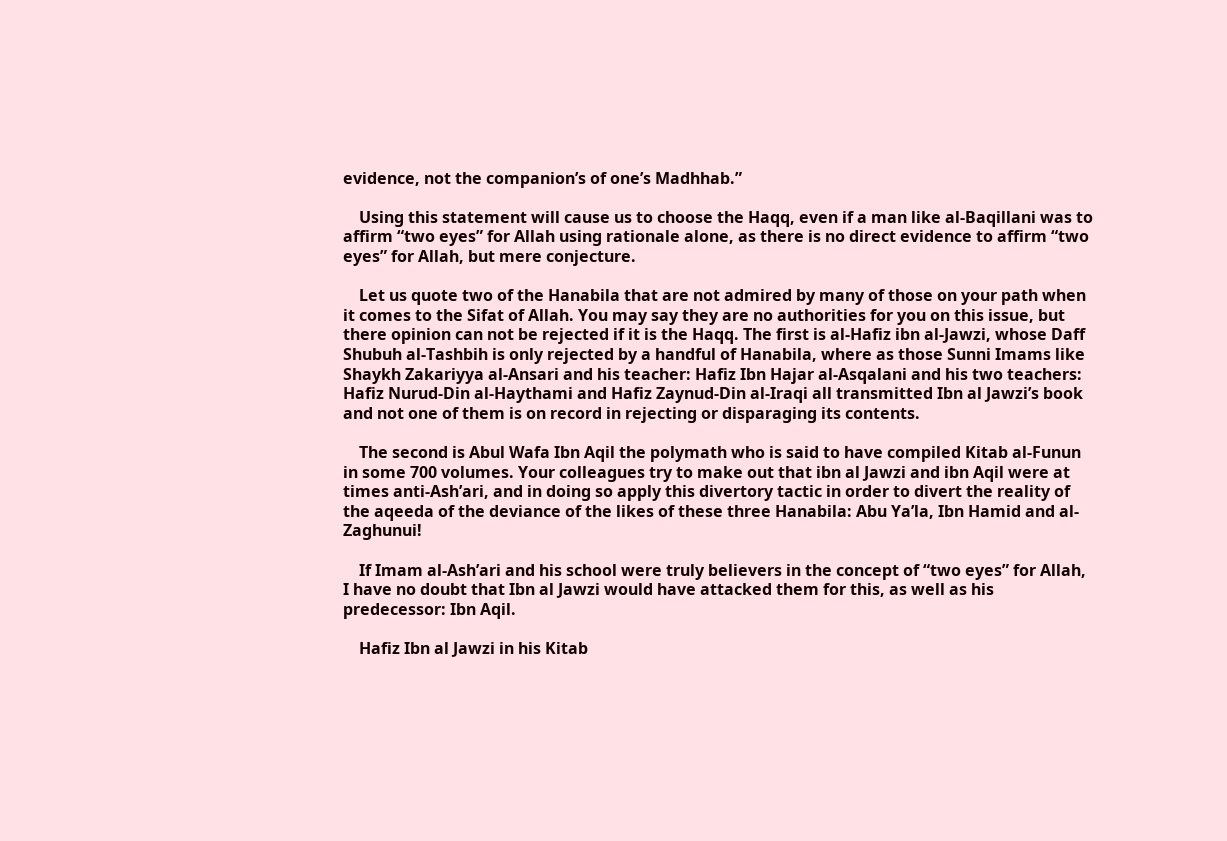evidence, not the companion’s of one’s Madhhab.”

    Using this statement will cause us to choose the Haqq, even if a man like al-Baqillani was to affirm “two eyes” for Allah using rationale alone, as there is no direct evidence to affirm “two eyes” for Allah, but mere conjecture.

    Let us quote two of the Hanabila that are not admired by many of those on your path when it comes to the Sifat of Allah. You may say they are no authorities for you on this issue, but there opinion can not be rejected if it is the Haqq. The first is al-Hafiz ibn al-Jawzi, whose Daff Shubuh al-Tashbih is only rejected by a handful of Hanabila, where as those Sunni Imams like Shaykh Zakariyya al-Ansari and his teacher: Hafiz Ibn Hajar al-Asqalani and his two teachers: Hafiz Nurud-Din al-Haythami and Hafiz Zaynud-Din al-Iraqi all transmitted Ibn al Jawzi’s book and not one of them is on record in rejecting or disparaging its contents.

    The second is Abul Wafa Ibn Aqil the polymath who is said to have compiled Kitab al-Funun in some 700 volumes. Your colleagues try to make out that ibn al Jawzi and ibn Aqil were at times anti-Ash’ari, and in doing so apply this divertory tactic in order to divert the reality of the aqeeda of the deviance of the likes of these three Hanabila: Abu Ya’la, Ibn Hamid and al-Zaghunui!

    If Imam al-Ash’ari and his school were truly believers in the concept of “two eyes” for Allah, I have no doubt that Ibn al Jawzi would have attacked them for this, as well as his predecessor: Ibn Aqil.

    Hafiz Ibn al Jawzi in his Kitab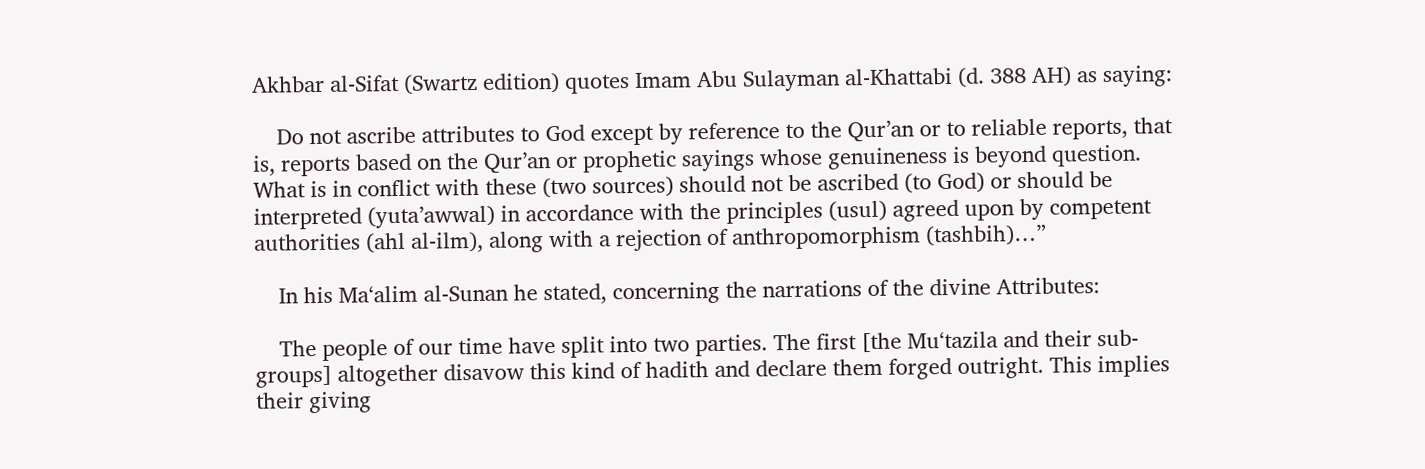Akhbar al-Sifat (Swartz edition) quotes Imam Abu Sulayman al-Khattabi (d. 388 AH) as saying:

    Do not ascribe attributes to God except by reference to the Qur’an or to reliable reports, that is, reports based on the Qur’an or prophetic sayings whose genuineness is beyond question. What is in conflict with these (two sources) should not be ascribed (to God) or should be interpreted (yuta’awwal) in accordance with the principles (usul) agreed upon by competent authorities (ahl al-ilm), along with a rejection of anthropomorphism (tashbih)…”

    In his Ma‘alim al-Sunan he stated, concerning the narrations of the divine Attributes:

    The people of our time have split into two parties. The first [the Mu‘tazila and their sub-groups] altogether disavow this kind of hadith and declare them forged outright. This implies their giving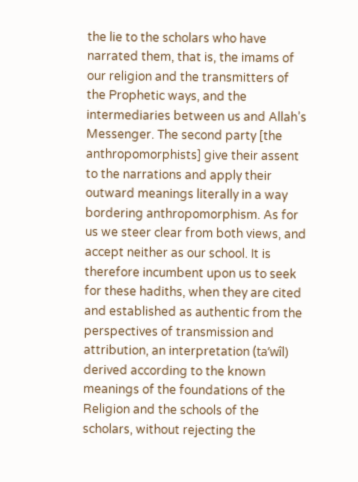the lie to the scholars who have narrated them, that is, the imams of our religion and the transmitters of the Prophetic ways, and the intermediaries between us and Allah’s Messenger. The second party [the anthropomorphists] give their assent to the narrations and apply their outward meanings literally in a way bordering anthropomorphism. As for us we steer clear from both views, and accept neither as our school. It is therefore incumbent upon us to seek for these hadiths, when they are cited and established as authentic from the perspectives of transmission and attribution, an interpretation (ta’wîl) derived according to the known meanings of the foundations of the Religion and the schools of the scholars, without rejecting the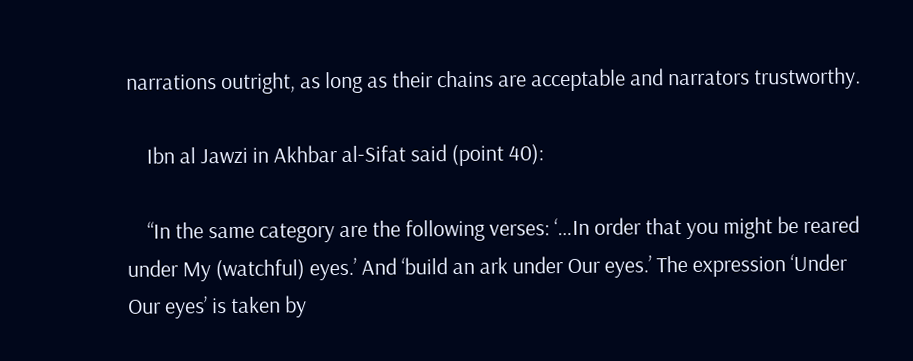narrations outright, as long as their chains are acceptable and narrators trustworthy.

    Ibn al Jawzi in Akhbar al-Sifat said (point 40):

    “In the same category are the following verses: ‘…In order that you might be reared under My (watchful) eyes.’ And ‘build an ark under Our eyes.’ The expression ‘Under Our eyes’ is taken by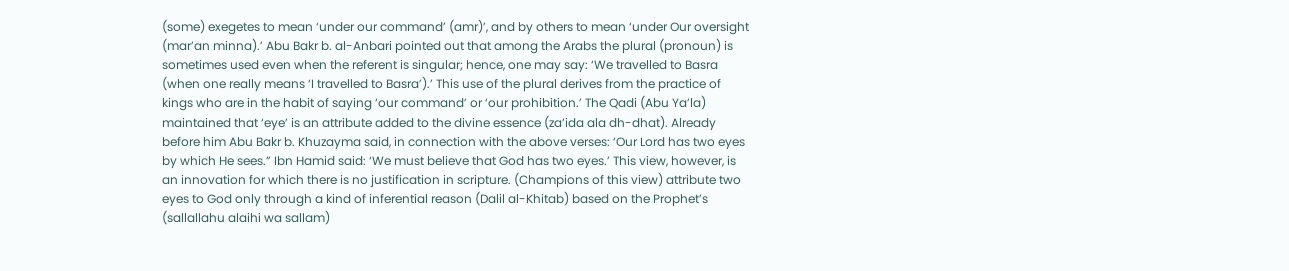(some) exegetes to mean ‘under our command’ (amr)’, and by others to mean ‘under Our oversight (mar’an minna).’ Abu Bakr b. al-Anbari pointed out that among the Arabs the plural (pronoun) is sometimes used even when the referent is singular; hence, one may say: ‘We travelled to Basra (when one really means ‘I travelled to Basra’).’ This use of the plural derives from the practice of kings who are in the habit of saying ‘our command’ or ‘our prohibition.’ The Qadi (Abu Ya’la) maintained that ‘eye’ is an attribute added to the divine essence (za’ida ala dh-dhat). Already before him Abu Bakr b. Khuzayma said, in connection with the above verses: ‘Our Lord has two eyes by which He sees.” Ibn Hamid said: ‘We must believe that God has two eyes.’ This view, however, is an innovation for which there is no justification in scripture. (Champions of this view) attribute two eyes to God only through a kind of inferential reason (Dalil al-Khitab) based on the Prophet’s (sallallahu alaihi wa sallam)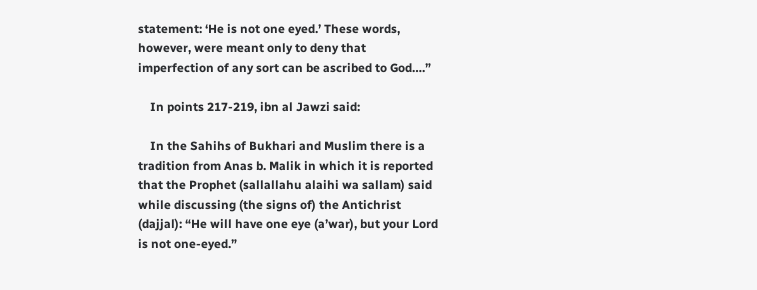statement: ‘He is not one eyed.’ These words, however, were meant only to deny that imperfection of any sort can be ascribed to God….”

    In points 217-219, ibn al Jawzi said:

    In the Sahihs of Bukhari and Muslim there is a tradition from Anas b. Malik in which it is reported that the Prophet (sallallahu alaihi wa sallam) said while discussing (the signs of) the Antichrist (dajjal): “He will have one eye (a’war), but your Lord is not one-eyed.”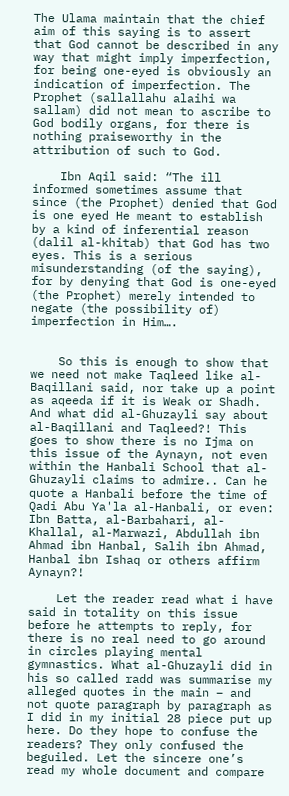The Ulama maintain that the chief aim of this saying is to assert that God cannot be described in any way that might imply imperfection, for being one-eyed is obviously an indication of imperfection. The Prophet (sallallahu alaihi wa sallam) did not mean to ascribe to God bodily organs, for there is nothing praiseworthy in the attribution of such to God.

    Ibn Aqil said: “The ill informed sometimes assume that since (the Prophet) denied that God is one eyed He meant to establish by a kind of inferential reason (dalil al-khitab) that God has two eyes. This is a serious misunderstanding (of the saying), for by denying that God is one-eyed (the Prophet) merely intended to negate (the possibility of) imperfection in Him….


    So this is enough to show that we need not make Taqleed like al-Baqillani said, nor take up a point as aqeeda if it is Weak or Shadh. And what did al-Ghuzayli say about al-Baqillani and Taqleed?! This goes to show there is no Ijma on this issue of the Aynayn, not even within the Hanbali School that al-Ghuzayli claims to admire.. Can he quote a Hanbali before the time of Qadi Abu Ya'la al-Hanbali, or even: Ibn Batta, al-Barbahari, al-Khallal, al-Marwazi, Abdullah ibn Ahmad ibn Hanbal, Salih ibn Ahmad, Hanbal ibn Ishaq or others affirm Aynayn?!

    Let the reader read what i have said in totality on this issue before he attempts to reply, for there is no real need to go around in circles playing mental gymnastics. What al-Ghuzayli did in his so called radd was summarise my alleged quotes in the main – and not quote paragraph by paragraph as I did in my initial 28 piece put up here. Do they hope to confuse the readers? They only confused the beguiled. Let the sincere one’s read my whole document and compare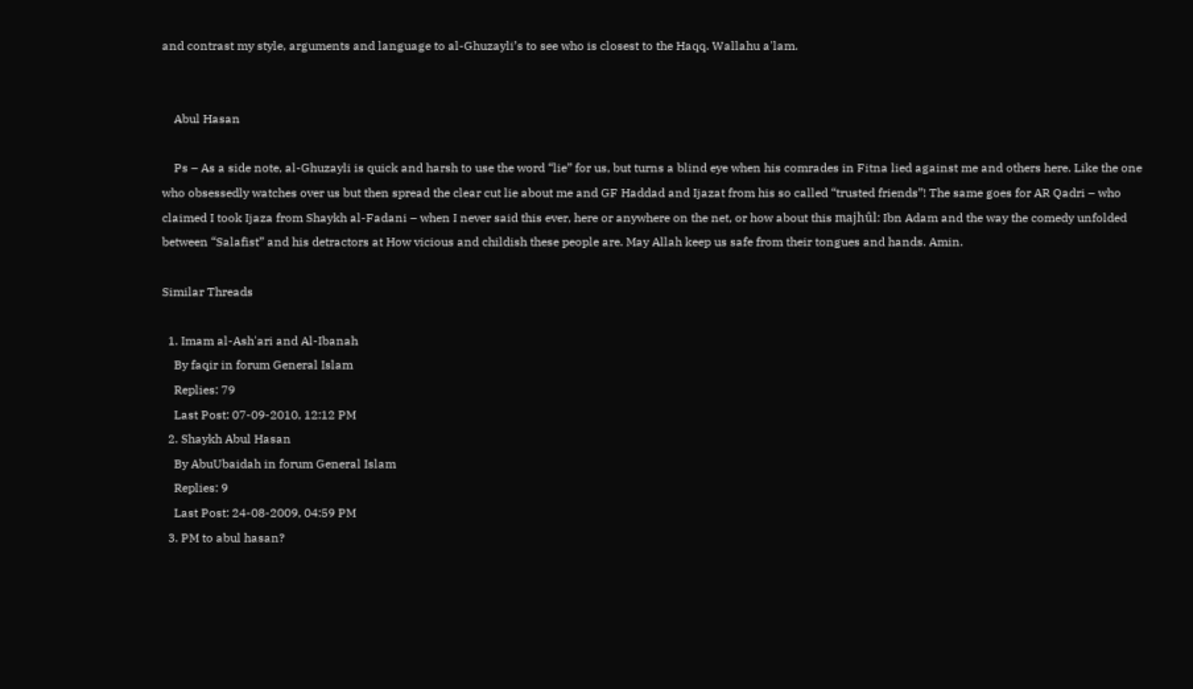and contrast my style, arguments and language to al-Ghuzayli’s to see who is closest to the Haqq. Wallahu a'lam.


    Abul Hasan

    Ps – As a side note, al-Ghuzayli is quick and harsh to use the word “lie” for us, but turns a blind eye when his comrades in Fitna lied against me and others here. Like the one who obsessedly watches over us but then spread the clear cut lie about me and GF Haddad and Ijazat from his so called “trusted friends”! The same goes for AR Qadri – who claimed I took Ijaza from Shaykh al-Fadani – when I never said this ever, here or anywhere on the net, or how about this majhûl: Ibn Adam and the way the comedy unfolded between “Salafist” and his detractors at How vicious and childish these people are. May Allah keep us safe from their tongues and hands. Amin.

Similar Threads

  1. Imam al-Ash'ari and Al-Ibanah
    By faqir in forum General Islam
    Replies: 79
    Last Post: 07-09-2010, 12:12 PM
  2. Shaykh Abul Hasan
    By AbuUbaidah in forum General Islam
    Replies: 9
    Last Post: 24-08-2009, 04:59 PM
  3. PM to abul hasan?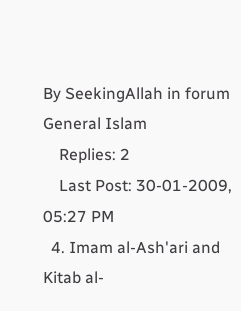By SeekingAllah in forum General Islam
    Replies: 2
    Last Post: 30-01-2009, 05:27 PM
  4. Imam al-Ash'ari and Kitab al-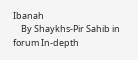Ibanah
    By Shaykhs-Pir Sahib in forum In-depth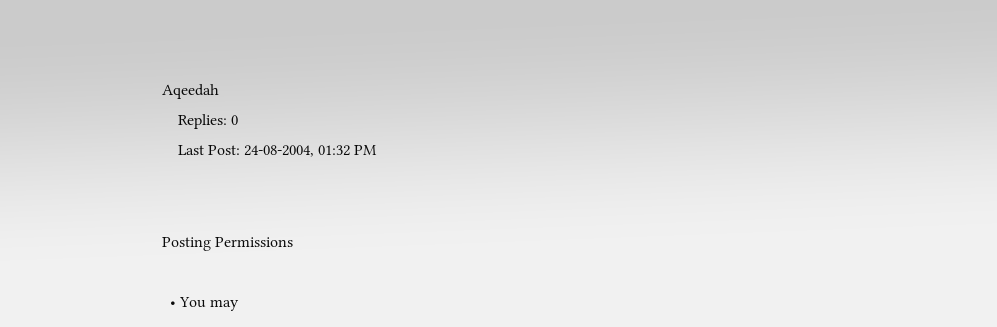Aqeedah
    Replies: 0
    Last Post: 24-08-2004, 01:32 PM


Posting Permissions

  • You may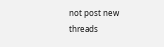not post new threads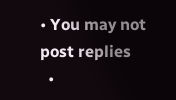• You may not post replies
  •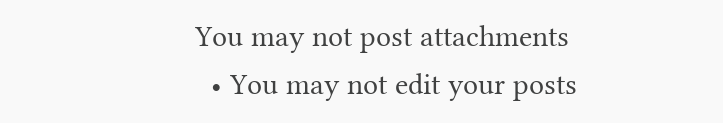You may not post attachments
  • You may not edit your posts